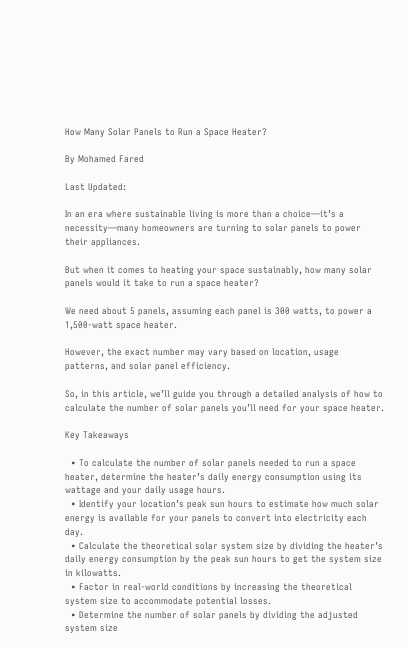How Many Solar Panels to Run a Space Heater?

By Mohamed Fared

Last Updated:

In an era where sustainable living is more than a choice—it’s a necessity—many homeowners are turning to solar panels to power their appliances.

But when it comes to heating your space sustainably, how many solar panels would it take to run a space heater?

We need about 5 panels, assuming each panel is 300 watts, to power a 1,500-watt space heater.

However, the exact number may vary based on location, usage patterns, and solar panel efficiency.

So, in this article, we’ll guide you through a detailed analysis of how to calculate the number of solar panels you’ll need for your space heater.

Key Takeaways

  • To calculate the number of solar panels needed to run a space heater, determine the heater’s daily energy consumption using its wattage and your daily usage hours.
  • Identify your location’s peak sun hours to estimate how much solar energy is available for your panels to convert into electricity each day.
  • Calculate the theoretical solar system size by dividing the heater’s daily energy consumption by the peak sun hours to get the system size in kilowatts.
  • Factor in real-world conditions by increasing the theoretical system size to accommodate potential losses.
  • Determine the number of solar panels by dividing the adjusted system size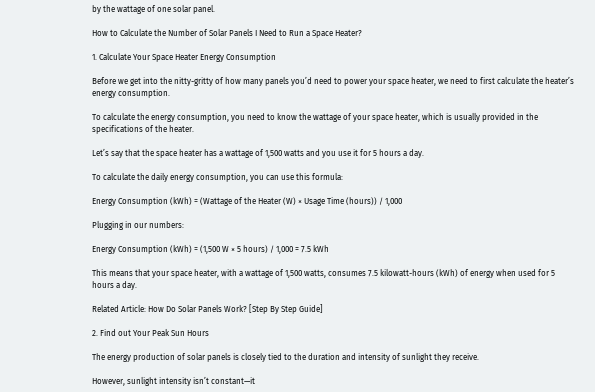by the wattage of one solar panel.

How to Calculate the Number of Solar Panels I Need to Run a Space Heater?

1. Calculate Your Space Heater Energy Consumption

Before we get into the nitty-gritty of how many panels you’d need to power your space heater, we need to first calculate the heater’s energy consumption.

To calculate the energy consumption, you need to know the wattage of your space heater, which is usually provided in the specifications of the heater.

Let’s say that the space heater has a wattage of 1,500 watts and you use it for 5 hours a day.

To calculate the daily energy consumption, you can use this formula:

Energy Consumption (kWh) = (Wattage of the Heater (W) × Usage Time (hours)) / 1,000

Plugging in our numbers:

Energy Consumption (kWh) = (1,500 W × 5 hours) / 1,000 = 7.5 kWh

This means that your space heater, with a wattage of 1,500 watts, consumes 7.5 kilowatt-hours (kWh) of energy when used for 5 hours a day.

Related Article: How Do Solar Panels Work? [Step By Step Guide]

2. Find out Your Peak Sun Hours

The energy production of solar panels is closely tied to the duration and intensity of sunlight they receive.

However, sunlight intensity isn’t constant—it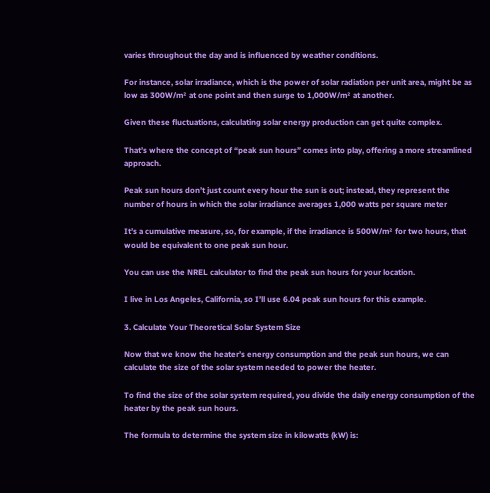varies throughout the day and is influenced by weather conditions.

For instance, solar irradiance, which is the power of solar radiation per unit area, might be as low as 300W/m² at one point and then surge to 1,000W/m² at another.

Given these fluctuations, calculating solar energy production can get quite complex.

That’s where the concept of “peak sun hours” comes into play, offering a more streamlined approach.

Peak sun hours don’t just count every hour the sun is out; instead, they represent the number of hours in which the solar irradiance averages 1,000 watts per square meter

It’s a cumulative measure, so, for example, if the irradiance is 500W/m² for two hours, that would be equivalent to one peak sun hour.

You can use the NREL calculator to find the peak sun hours for your location.

I live in Los Angeles, California, so I’ll use 6.04 peak sun hours for this example.

3. Calculate Your Theoretical Solar System Size

Now that we know the heater’s energy consumption and the peak sun hours, we can calculate the size of the solar system needed to power the heater.

To find the size of the solar system required, you divide the daily energy consumption of the heater by the peak sun hours.

The formula to determine the system size in kilowatts (kW) is: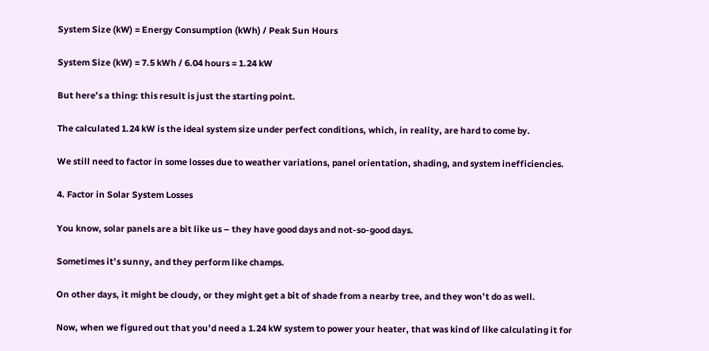System Size (kW) = Energy Consumption (kWh) / Peak Sun Hours

System Size (kW) = 7.5 kWh / 6.04 hours = 1.24 kW

But here’s a thing: this result is just the starting point.

The calculated 1.24 kW is the ideal system size under perfect conditions, which, in reality, are hard to come by.

We still need to factor in some losses due to weather variations, panel orientation, shading, and system inefficiencies.

4. Factor in Solar System Losses

You know, solar panels are a bit like us – they have good days and not-so-good days.

Sometimes it’s sunny, and they perform like champs.

On other days, it might be cloudy, or they might get a bit of shade from a nearby tree, and they won’t do as well.

Now, when we figured out that you’d need a 1.24 kW system to power your heater, that was kind of like calculating it for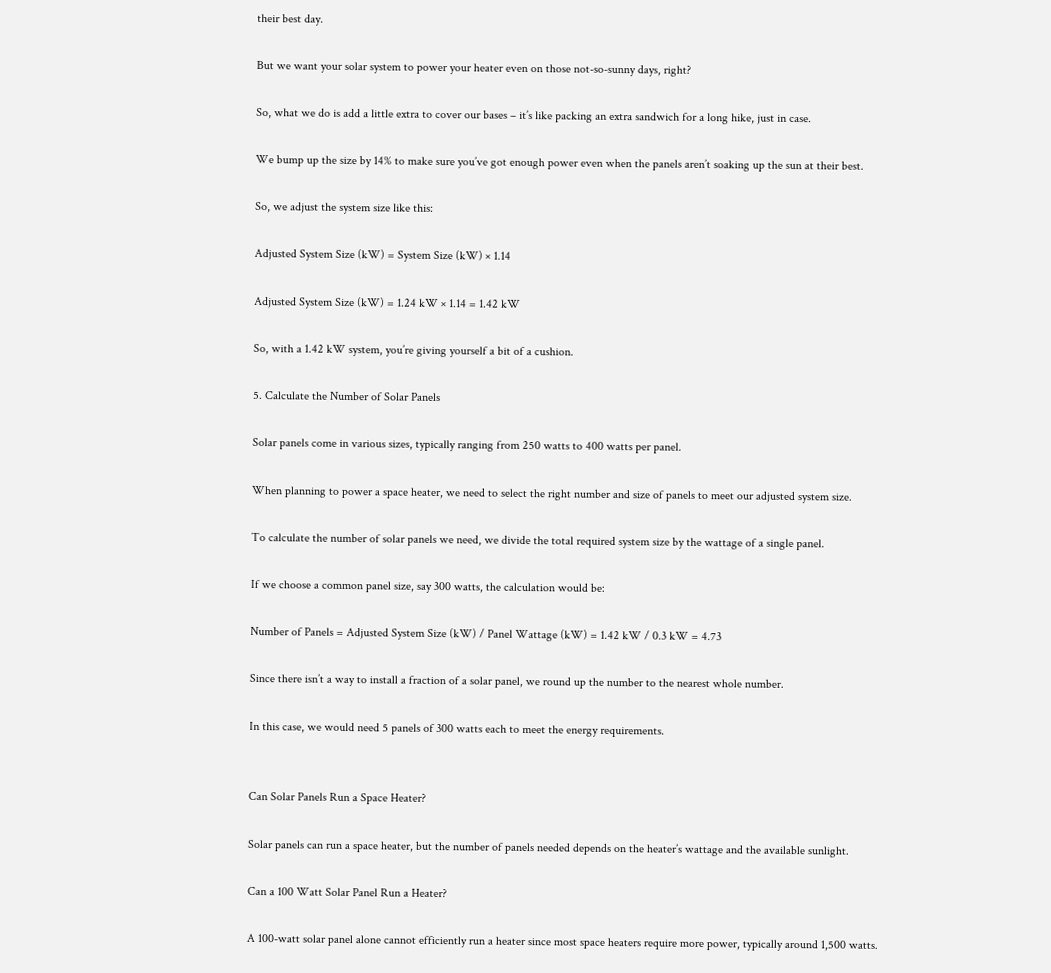their best day.

But we want your solar system to power your heater even on those not-so-sunny days, right?

So, what we do is add a little extra to cover our bases – it’s like packing an extra sandwich for a long hike, just in case.

We bump up the size by 14% to make sure you’ve got enough power even when the panels aren’t soaking up the sun at their best.

So, we adjust the system size like this:

Adjusted System Size (kW) = System Size (kW) × 1.14

Adjusted System Size (kW) = 1.24 kW × 1.14 = 1.42 kW

So, with a 1.42 kW system, you’re giving yourself a bit of a cushion.

5. Calculate the Number of Solar Panels

Solar panels come in various sizes, typically ranging from 250 watts to 400 watts per panel.

When planning to power a space heater, we need to select the right number and size of panels to meet our adjusted system size.

To calculate the number of solar panels we need, we divide the total required system size by the wattage of a single panel.

If we choose a common panel size, say 300 watts, the calculation would be:

Number of Panels = Adjusted System Size (kW) / Panel Wattage (kW) = 1.42 kW / 0.3 kW = 4.73

Since there isn’t a way to install a fraction of a solar panel, we round up the number to the nearest whole number.

In this case, we would need 5 panels of 300 watts each to meet the energy requirements.


Can Solar Panels Run a Space Heater?

Solar panels can run a space heater, but the number of panels needed depends on the heater’s wattage and the available sunlight.

Can a 100 Watt Solar Panel Run a Heater?

A 100-watt solar panel alone cannot efficiently run a heater since most space heaters require more power, typically around 1,500 watts.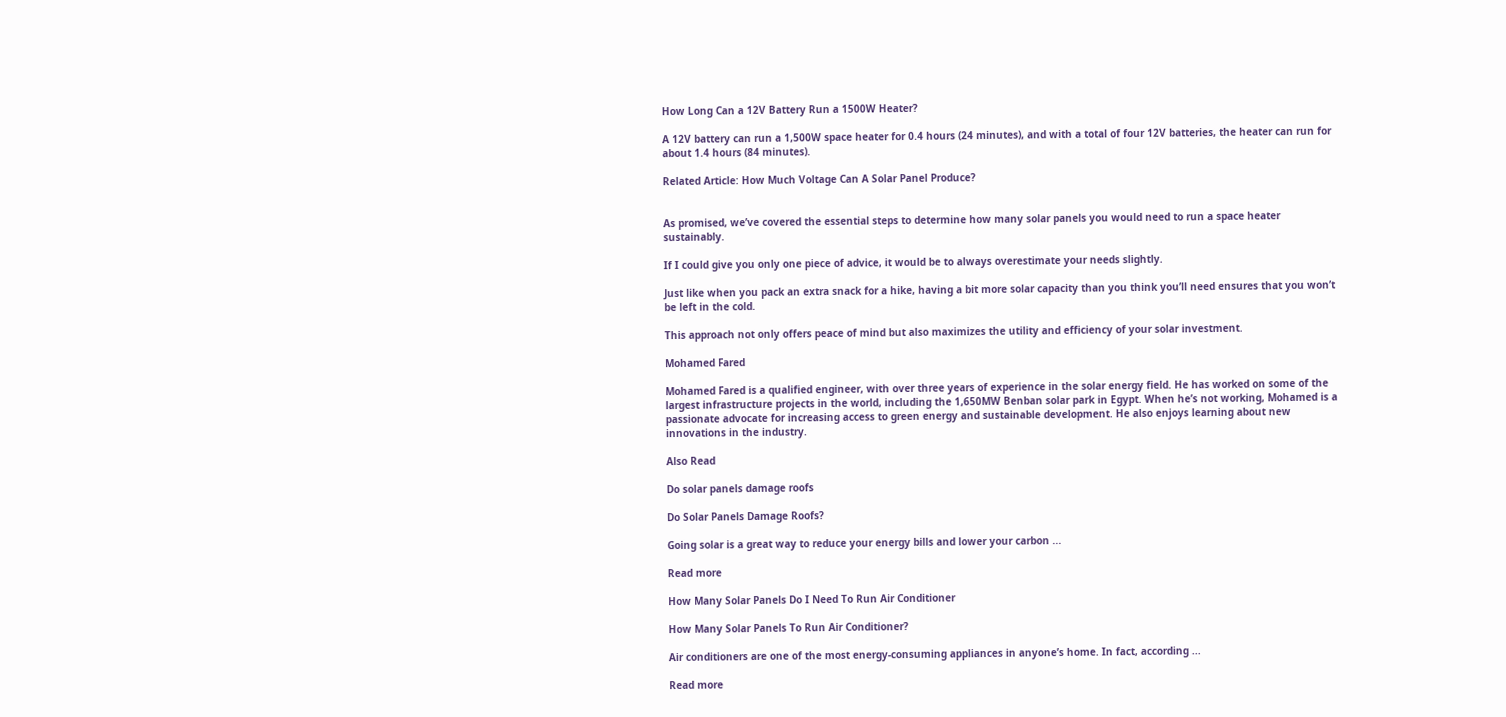How Long Can a 12V Battery Run a 1500W Heater?

A 12V battery can run a 1,500W space heater for 0.4 hours (24 minutes), and with a total of four 12V batteries, the heater can run for about 1.4 hours (84 minutes).

Related Article: How Much Voltage Can A Solar Panel Produce?


As promised, we’ve covered the essential steps to determine how many solar panels you would need to run a space heater sustainably.

If I could give you only one piece of advice, it would be to always overestimate your needs slightly.

Just like when you pack an extra snack for a hike, having a bit more solar capacity than you think you’ll need ensures that you won’t be left in the cold.

This approach not only offers peace of mind but also maximizes the utility and efficiency of your solar investment.

Mohamed Fared

Mohamed Fared is a qualified engineer, with over three years of experience in the solar energy field. He has worked on some of the largest infrastructure projects in the world, including the 1,650MW Benban solar park in Egypt. When he’s not working, Mohamed is a passionate advocate for increasing access to green energy and sustainable development. He also enjoys learning about new innovations in the industry.

Also Read

Do solar panels damage roofs

Do Solar Panels Damage Roofs?

Going solar is a great way to reduce your energy bills and lower your carbon ...

Read more

How Many Solar Panels Do I Need To Run Air Conditioner

How Many Solar Panels To Run Air Conditioner?

Air conditioners are one of the most energy-consuming appliances in anyone’s home. In fact, according ...

Read more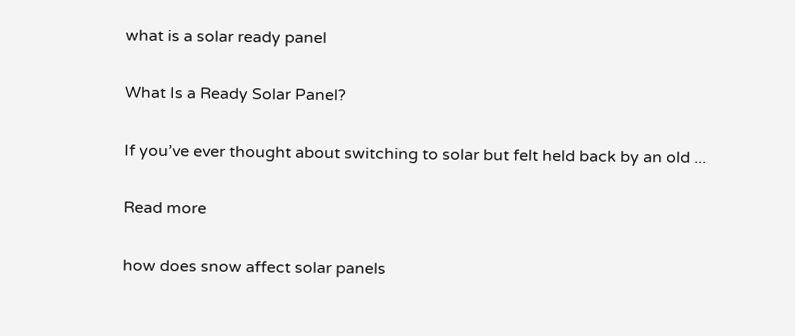what is a solar ready panel

What Is a Ready Solar Panel?

If you’ve ever thought about switching to solar but felt held back by an old ...

Read more

how does snow affect solar panels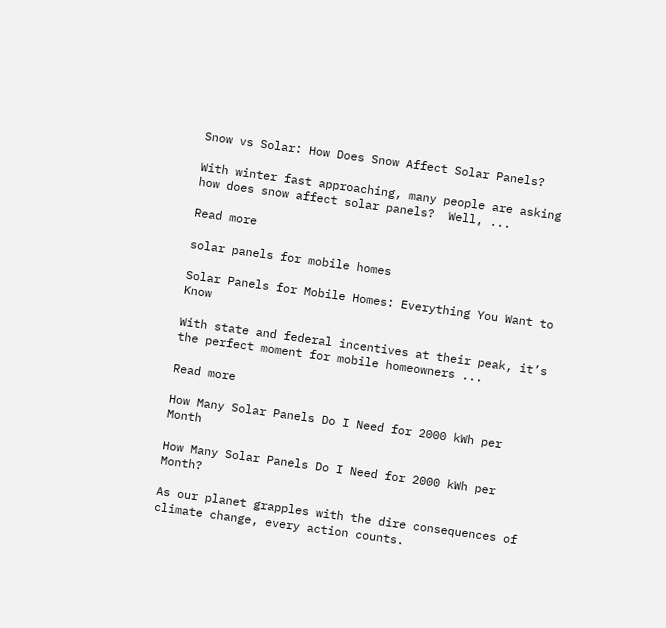Snow vs Solar: How Does Snow Affect Solar Panels?

With winter fast approaching, many people are asking how does snow affect solar panels?  Well, ...

Read more

solar panels for mobile homes

Solar Panels for Mobile Homes: Everything You Want to Know

With state and federal incentives at their peak, it’s the perfect moment for mobile homeowners ...

Read more

How Many Solar Panels Do I Need for 2000 kWh per Month

How Many Solar Panels Do I Need for 2000 kWh per Month?

As our planet grapples with the dire consequences of climate change, every action counts.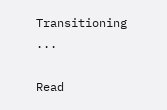Transitioning ...

Read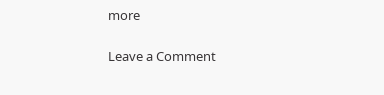more

Leave a Comment